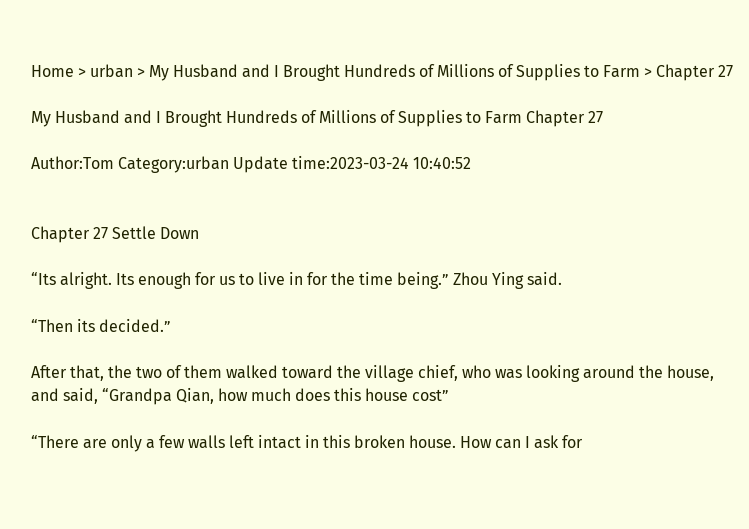Home > urban > My Husband and I Brought Hundreds of Millions of Supplies to Farm > Chapter 27

My Husband and I Brought Hundreds of Millions of Supplies to Farm Chapter 27

Author:Tom Category:urban Update time:2023-03-24 10:40:52


Chapter 27 Settle Down

“Its alright. Its enough for us to live in for the time being.” Zhou Ying said.

“Then its decided.”

After that, the two of them walked toward the village chief, who was looking around the house, and said, “Grandpa Qian, how much does this house cost”

“There are only a few walls left intact in this broken house. How can I ask for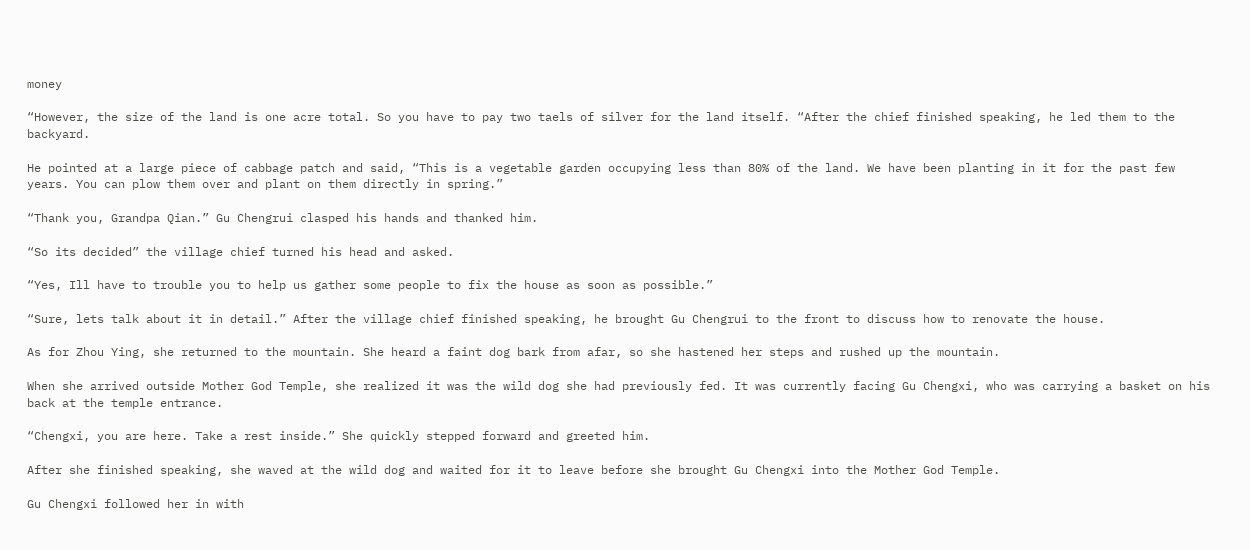money

“However, the size of the land is one acre total. So you have to pay two taels of silver for the land itself. “After the chief finished speaking, he led them to the backyard.

He pointed at a large piece of cabbage patch and said, “This is a vegetable garden occupying less than 80% of the land. We have been planting in it for the past few years. You can plow them over and plant on them directly in spring.”

“Thank you, Grandpa Qian.” Gu Chengrui clasped his hands and thanked him.

“So its decided” the village chief turned his head and asked.

“Yes, Ill have to trouble you to help us gather some people to fix the house as soon as possible.”

“Sure, lets talk about it in detail.” After the village chief finished speaking, he brought Gu Chengrui to the front to discuss how to renovate the house.

As for Zhou Ying, she returned to the mountain. She heard a faint dog bark from afar, so she hastened her steps and rushed up the mountain.

When she arrived outside Mother God Temple, she realized it was the wild dog she had previously fed. It was currently facing Gu Chengxi, who was carrying a basket on his back at the temple entrance.

“Chengxi, you are here. Take a rest inside.” She quickly stepped forward and greeted him.

After she finished speaking, she waved at the wild dog and waited for it to leave before she brought Gu Chengxi into the Mother God Temple.

Gu Chengxi followed her in with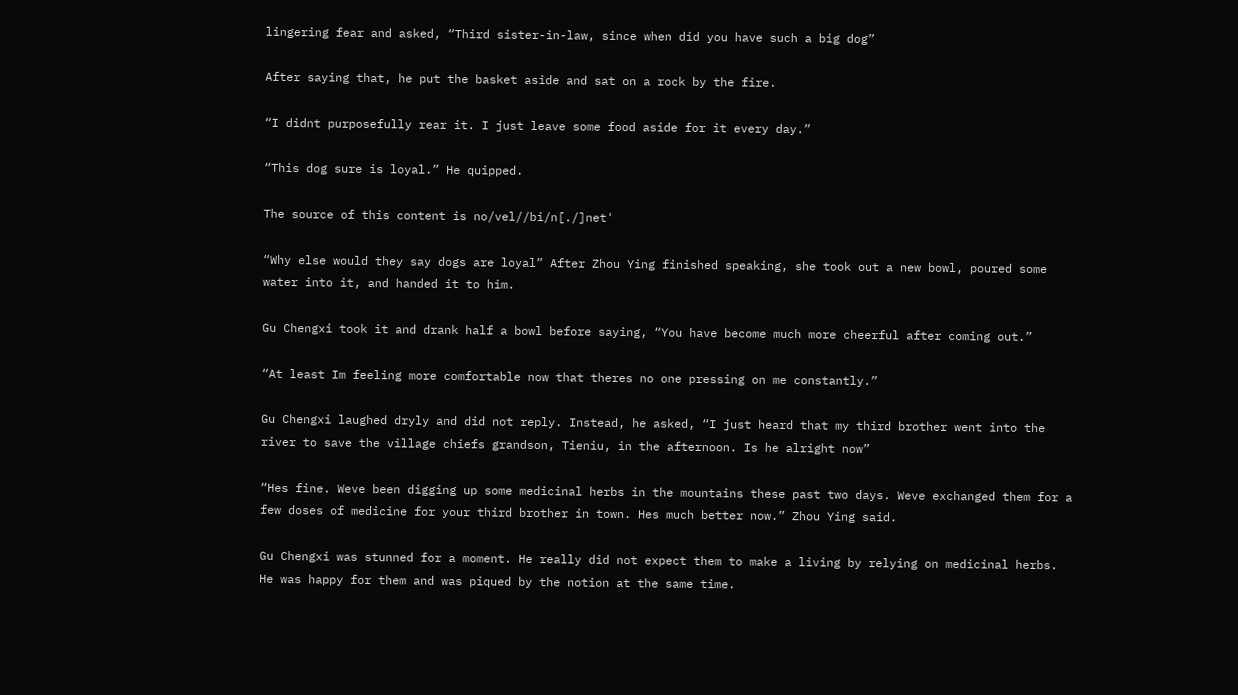lingering fear and asked, “Third sister-in-law, since when did you have such a big dog”

After saying that, he put the basket aside and sat on a rock by the fire.

“I didnt purposefully rear it. I just leave some food aside for it every day.”

“This dog sure is loyal.” He quipped.

The source of this content is no/vel//bi/n[./]net'

“Why else would they say dogs are loyal” After Zhou Ying finished speaking, she took out a new bowl, poured some water into it, and handed it to him.

Gu Chengxi took it and drank half a bowl before saying, “You have become much more cheerful after coming out.”

“At least Im feeling more comfortable now that theres no one pressing on me constantly.”

Gu Chengxi laughed dryly and did not reply. Instead, he asked, “I just heard that my third brother went into the river to save the village chiefs grandson, Tieniu, in the afternoon. Is he alright now”

“Hes fine. Weve been digging up some medicinal herbs in the mountains these past two days. Weve exchanged them for a few doses of medicine for your third brother in town. Hes much better now.” Zhou Ying said.

Gu Chengxi was stunned for a moment. He really did not expect them to make a living by relying on medicinal herbs. He was happy for them and was piqued by the notion at the same time.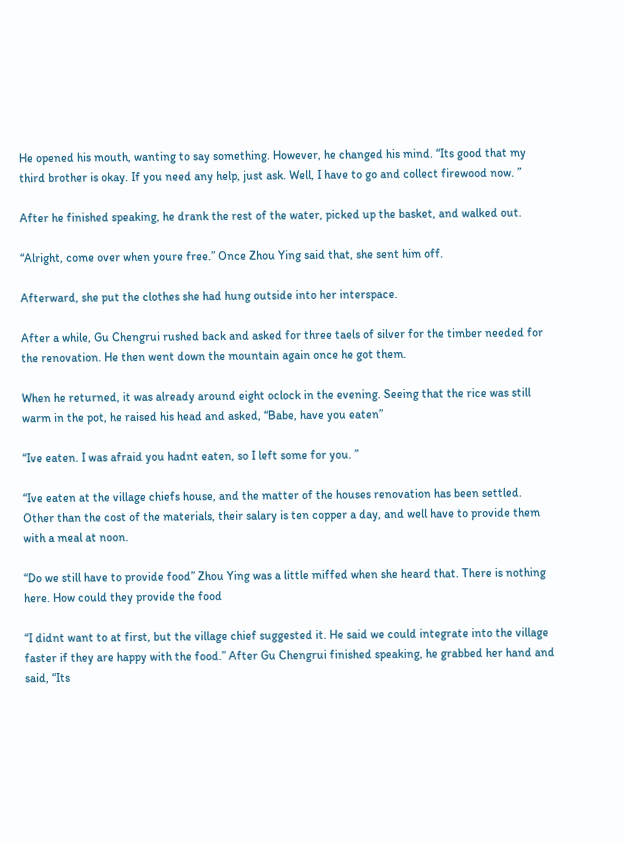He opened his mouth, wanting to say something. However, he changed his mind. “Its good that my third brother is okay. If you need any help, just ask. Well, I have to go and collect firewood now. ”

After he finished speaking, he drank the rest of the water, picked up the basket, and walked out.

“Alright, come over when youre free.” Once Zhou Ying said that, she sent him off.

Afterward, she put the clothes she had hung outside into her interspace.

After a while, Gu Chengrui rushed back and asked for three taels of silver for the timber needed for the renovation. He then went down the mountain again once he got them.

When he returned, it was already around eight oclock in the evening. Seeing that the rice was still warm in the pot, he raised his head and asked, “Babe, have you eaten”

“Ive eaten. I was afraid you hadnt eaten, so I left some for you. ”

“Ive eaten at the village chiefs house, and the matter of the houses renovation has been settled. Other than the cost of the materials, their salary is ten copper a day, and well have to provide them with a meal at noon.

“Do we still have to provide food” Zhou Ying was a little miffed when she heard that. There is nothing here. How could they provide the food

“I didnt want to at first, but the village chief suggested it. He said we could integrate into the village faster if they are happy with the food.” After Gu Chengrui finished speaking, he grabbed her hand and said, “Its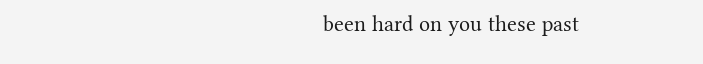been hard on you these past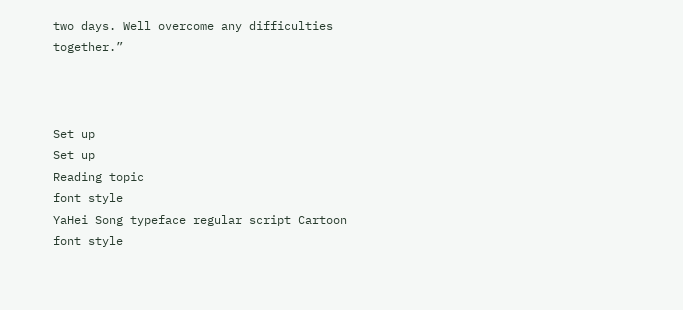two days. Well overcome any difficulties together.”



Set up
Set up
Reading topic
font style
YaHei Song typeface regular script Cartoon
font style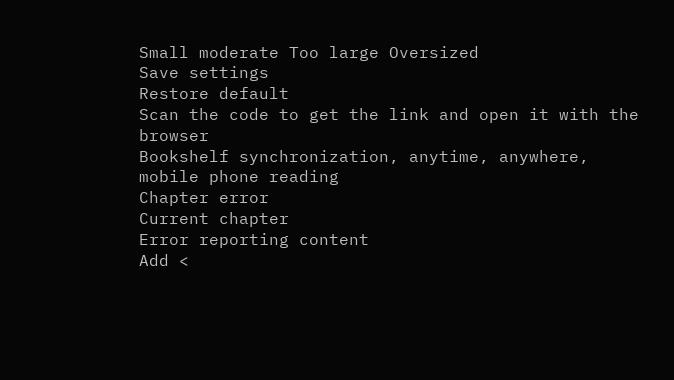Small moderate Too large Oversized
Save settings
Restore default
Scan the code to get the link and open it with the browser
Bookshelf synchronization, anytime, anywhere, mobile phone reading
Chapter error
Current chapter
Error reporting content
Add <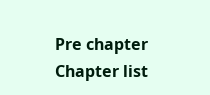Pre chapter Chapter list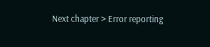Next chapter > Error reporting